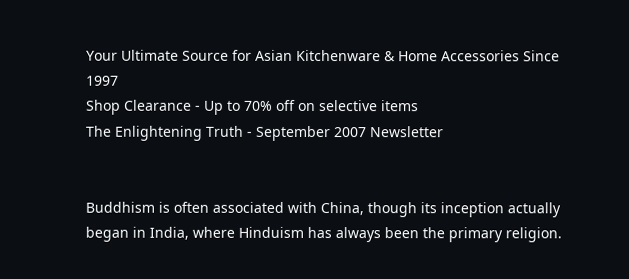Your Ultimate Source for Asian Kitchenware & Home Accessories Since 1997
Shop Clearance - Up to 70% off on selective items
The Enlightening Truth - September 2007 Newsletter


Buddhism is often associated with China, though its inception actually began in India, where Hinduism has always been the primary religion.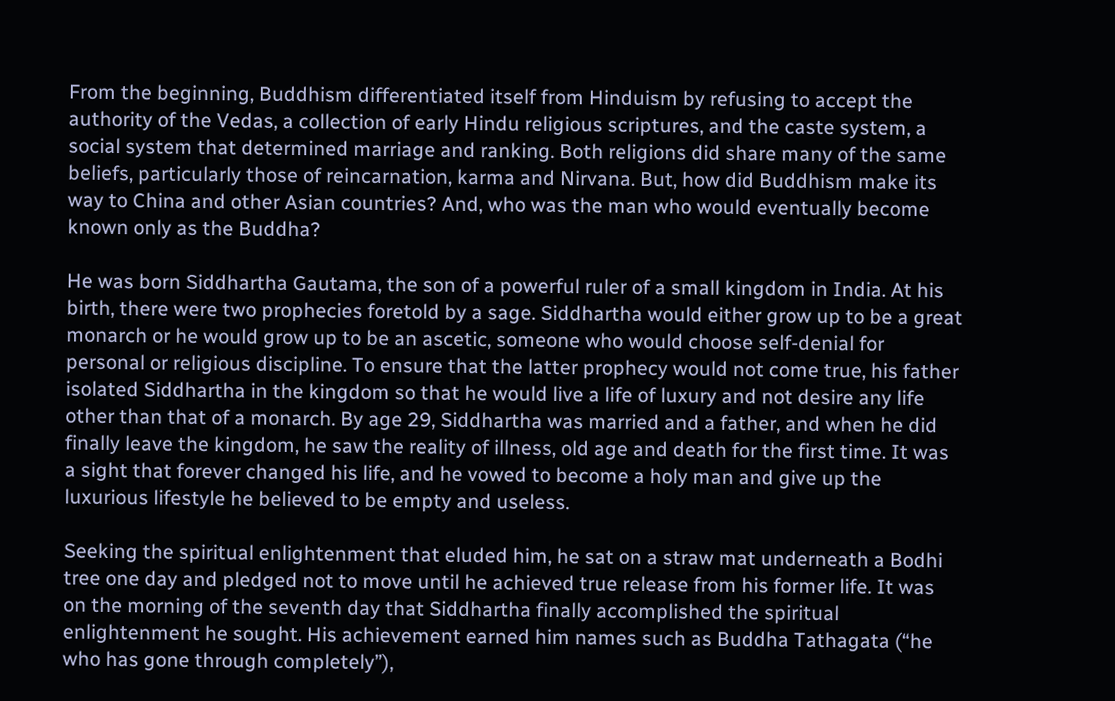From the beginning, Buddhism differentiated itself from Hinduism by refusing to accept the authority of the Vedas, a collection of early Hindu religious scriptures, and the caste system, a social system that determined marriage and ranking. Both religions did share many of the same beliefs, particularly those of reincarnation, karma and Nirvana. But, how did Buddhism make its way to China and other Asian countries? And, who was the man who would eventually become known only as the Buddha?

He was born Siddhartha Gautama, the son of a powerful ruler of a small kingdom in India. At his birth, there were two prophecies foretold by a sage. Siddhartha would either grow up to be a great monarch or he would grow up to be an ascetic, someone who would choose self-denial for personal or religious discipline. To ensure that the latter prophecy would not come true, his father isolated Siddhartha in the kingdom so that he would live a life of luxury and not desire any life other than that of a monarch. By age 29, Siddhartha was married and a father, and when he did finally leave the kingdom, he saw the reality of illness, old age and death for the first time. It was a sight that forever changed his life, and he vowed to become a holy man and give up the luxurious lifestyle he believed to be empty and useless.

Seeking the spiritual enlightenment that eluded him, he sat on a straw mat underneath a Bodhi tree one day and pledged not to move until he achieved true release from his former life. It was on the morning of the seventh day that Siddhartha finally accomplished the spiritual enlightenment he sought. His achievement earned him names such as Buddha Tathagata (“he who has gone through completely”),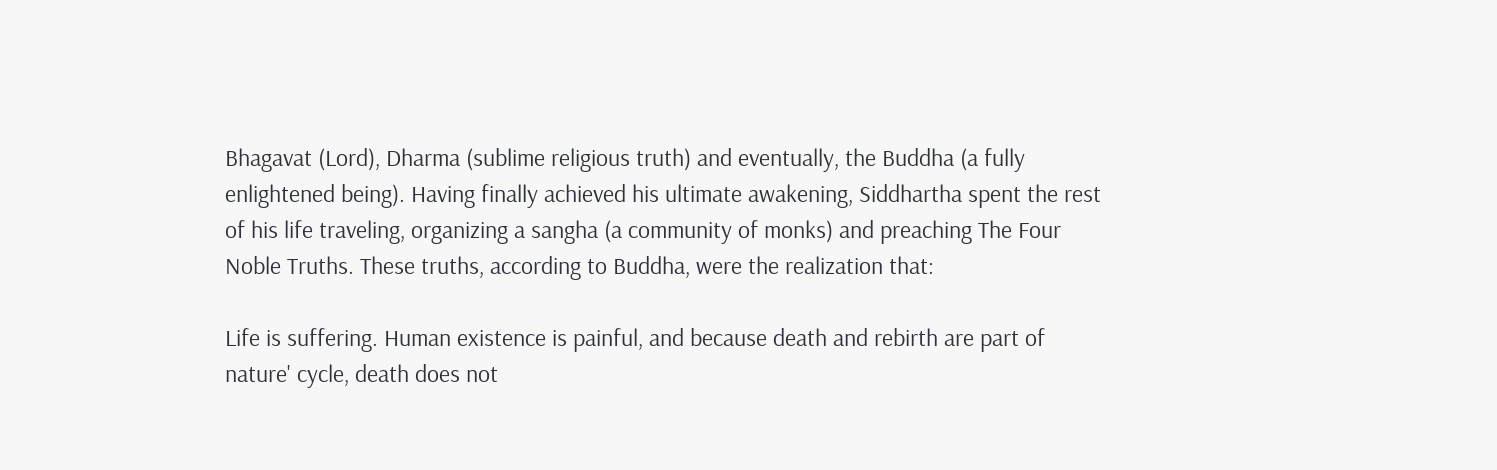Bhagavat (Lord), Dharma (sublime religious truth) and eventually, the Buddha (a fully enlightened being). Having finally achieved his ultimate awakening, Siddhartha spent the rest of his life traveling, organizing a sangha (a community of monks) and preaching The Four Noble Truths. These truths, according to Buddha, were the realization that:

Life is suffering. Human existence is painful, and because death and rebirth are part of nature' cycle, death does not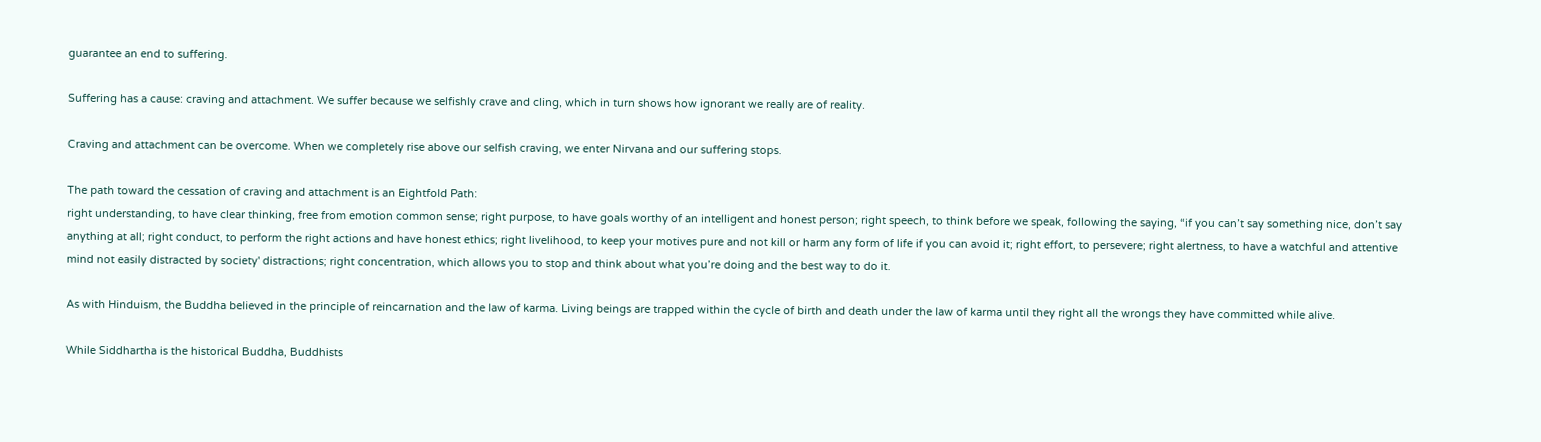guarantee an end to suffering.

Suffering has a cause: craving and attachment. We suffer because we selfishly crave and cling, which in turn shows how ignorant we really are of reality.

Craving and attachment can be overcome. When we completely rise above our selfish craving, we enter Nirvana and our suffering stops.

The path toward the cessation of craving and attachment is an Eightfold Path:
right understanding, to have clear thinking, free from emotion common sense; right purpose, to have goals worthy of an intelligent and honest person; right speech, to think before we speak, following the saying, “if you can’t say something nice, don’t say anything at all; right conduct, to perform the right actions and have honest ethics; right livelihood, to keep your motives pure and not kill or harm any form of life if you can avoid it; right effort, to persevere; right alertness, to have a watchful and attentive mind not easily distracted by society' distractions; right concentration, which allows you to stop and think about what you’re doing and the best way to do it.

As with Hinduism, the Buddha believed in the principle of reincarnation and the law of karma. Living beings are trapped within the cycle of birth and death under the law of karma until they right all the wrongs they have committed while alive.

While Siddhartha is the historical Buddha, Buddhists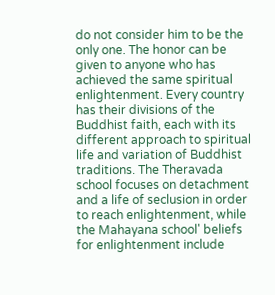do not consider him to be the only one. The honor can be given to anyone who has achieved the same spiritual enlightenment. Every country has their divisions of the Buddhist faith, each with its different approach to spiritual life and variation of Buddhist traditions. The Theravada  school focuses on detachment and a life of seclusion in order to reach enlightenment, while the Mahayana school' beliefs for enlightenment include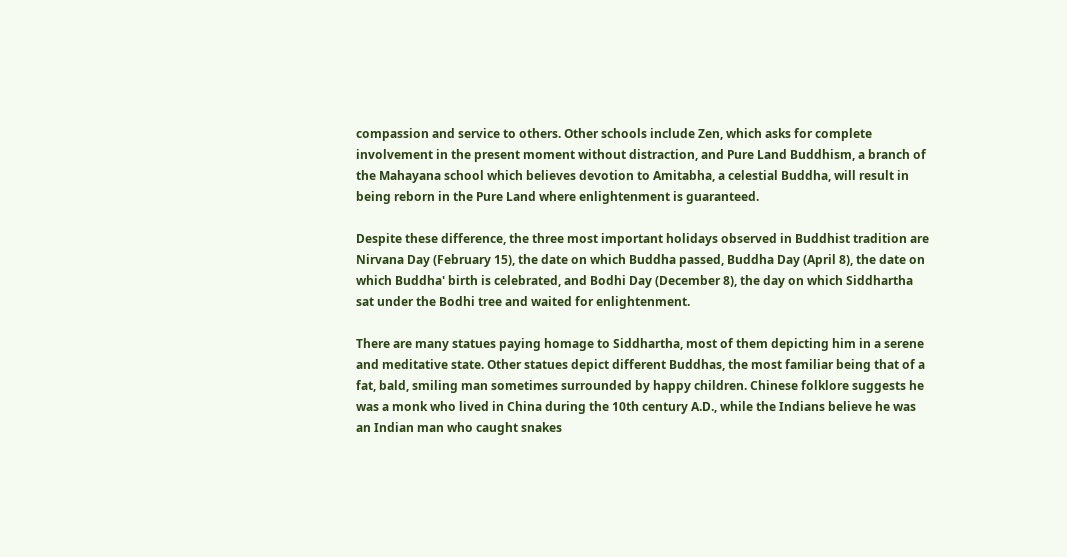compassion and service to others. Other schools include Zen, which asks for complete involvement in the present moment without distraction, and Pure Land Buddhism, a branch of the Mahayana school which believes devotion to Amitabha, a celestial Buddha, will result in being reborn in the Pure Land where enlightenment is guaranteed.

Despite these difference, the three most important holidays observed in Buddhist tradition are Nirvana Day (February 15), the date on which Buddha passed, Buddha Day (April 8), the date on which Buddha' birth is celebrated, and Bodhi Day (December 8), the day on which Siddhartha sat under the Bodhi tree and waited for enlightenment.

There are many statues paying homage to Siddhartha, most of them depicting him in a serene and meditative state. Other statues depict different Buddhas, the most familiar being that of a fat, bald, smiling man sometimes surrounded by happy children. Chinese folklore suggests he was a monk who lived in China during the 10th century A.D., while the Indians believe he was an Indian man who caught snakes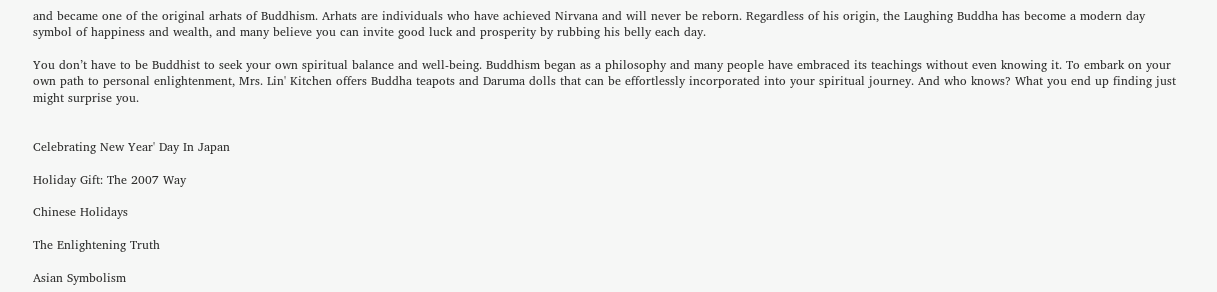and became one of the original arhats of Buddhism. Arhats are individuals who have achieved Nirvana and will never be reborn. Regardless of his origin, the Laughing Buddha has become a modern day symbol of happiness and wealth, and many believe you can invite good luck and prosperity by rubbing his belly each day.

You don’t have to be Buddhist to seek your own spiritual balance and well-being. Buddhism began as a philosophy and many people have embraced its teachings without even knowing it. To embark on your own path to personal enlightenment, Mrs. Lin' Kitchen offers Buddha teapots and Daruma dolls that can be effortlessly incorporated into your spiritual journey. And who knows? What you end up finding just might surprise you.


Celebrating New Year' Day In Japan

Holiday Gift: The 2007 Way

Chinese Holidays

The Enlightening Truth

Asian Symbolism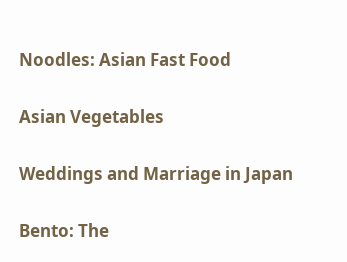Noodles: Asian Fast Food

Asian Vegetables

Weddings and Marriage in Japan

Bento: The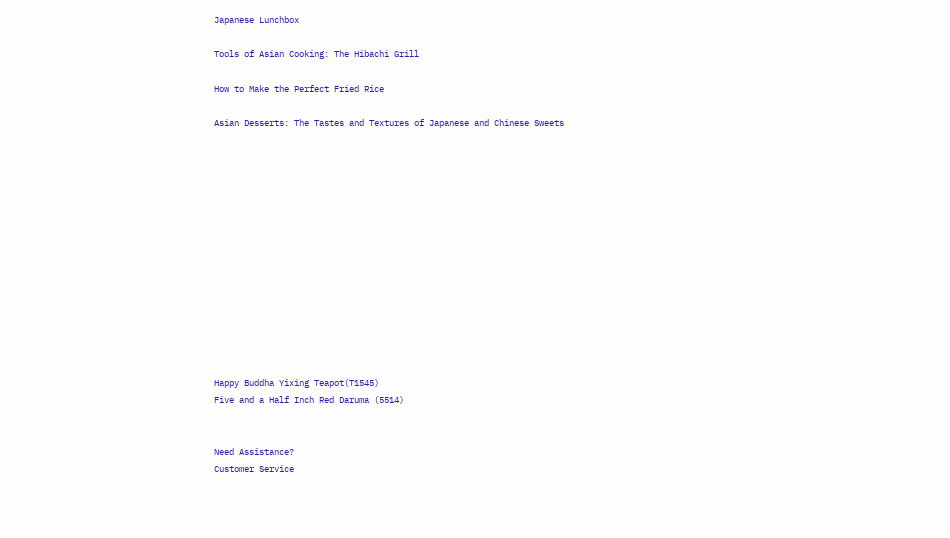Japanese Lunchbox

Tools of Asian Cooking: The Hibachi Grill

How to Make the Perfect Fried Rice

Asian Desserts: The Tastes and Textures of Japanese and Chinese Sweets














Happy Buddha Yixing Teapot(T1545)
Five and a Half Inch Red Daruma (5514)


Need Assistance?
Customer Service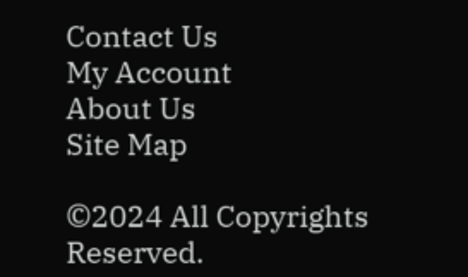Contact Us
My Account
About Us
Site Map

©2024 All Copyrights Reserved.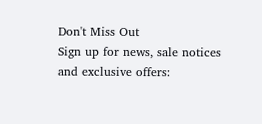Don't Miss Out
Sign up for news, sale notices and exclusive offers: